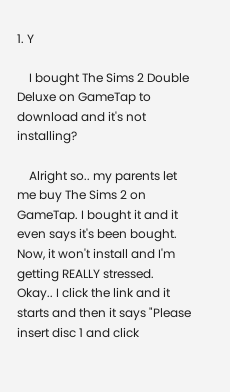1. Y

    I bought The Sims 2 Double Deluxe on GameTap to download and it's not installing?

    Alright so.. my parents let me buy The Sims 2 on GameTap. I bought it and it even says it's been bought. Now, it won't install and I'm getting REALLY stressed. Okay.. I click the link and it starts and then it says "Please insert disc 1 and click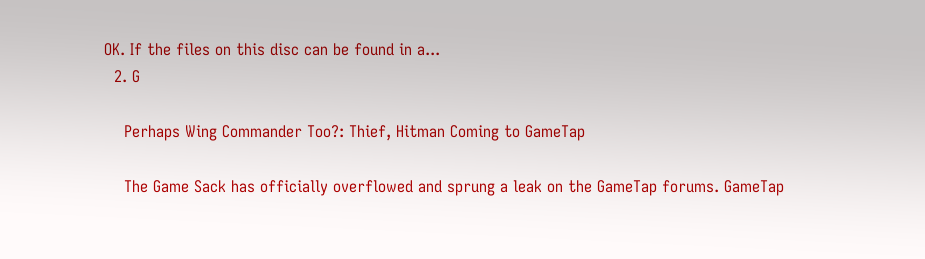OK. If the files on this disc can be found in a...
  2. G

    Perhaps Wing Commander Too?: Thief, Hitman Coming to GameTap

    The Game Sack has officially overflowed and sprung a leak on the GameTap forums. GameTap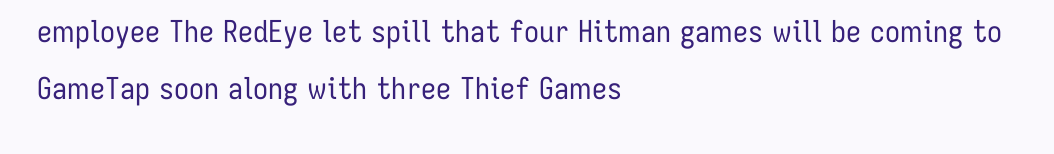employee The RedEye let spill that four Hitman games will be coming to GameTap soon along with three Thief Games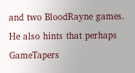and two BloodRayne games. He also hints that perhaps GameTapers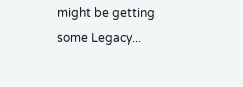might be getting some Legacy...